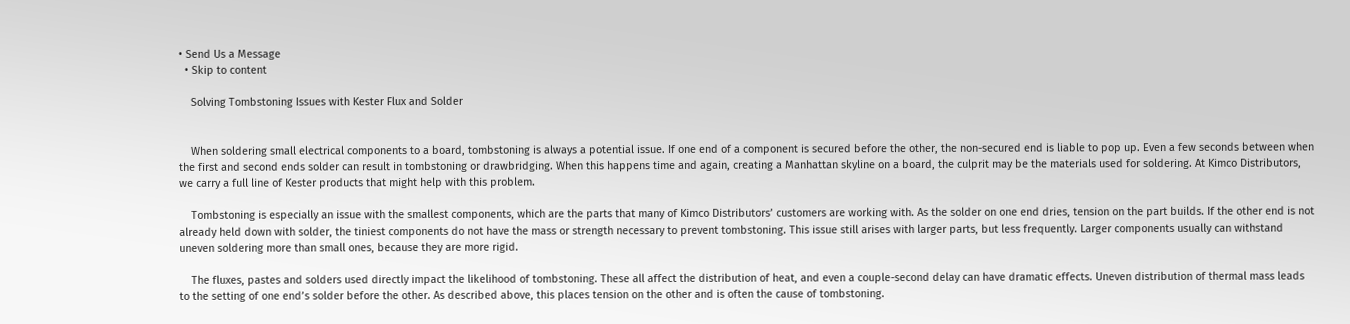• Send Us a Message
  • Skip to content

    Solving Tombstoning Issues with Kester Flux and Solder


    When soldering small electrical components to a board, tombstoning is always a potential issue. If one end of a component is secured before the other, the non-secured end is liable to pop up. Even a few seconds between when the first and second ends solder can result in tombstoning or drawbridging. When this happens time and again, creating a Manhattan skyline on a board, the culprit may be the materials used for soldering. At Kimco Distributors, we carry a full line of Kester products that might help with this problem.

    Tombstoning is especially an issue with the smallest components, which are the parts that many of Kimco Distributors’ customers are working with. As the solder on one end dries, tension on the part builds. If the other end is not already held down with solder, the tiniest components do not have the mass or strength necessary to prevent tombstoning. This issue still arises with larger parts, but less frequently. Larger components usually can withstand uneven soldering more than small ones, because they are more rigid.

    The fluxes, pastes and solders used directly impact the likelihood of tombstoning. These all affect the distribution of heat, and even a couple-second delay can have dramatic effects. Uneven distribution of thermal mass leads to the setting of one end’s solder before the other. As described above, this places tension on the other and is often the cause of tombstoning.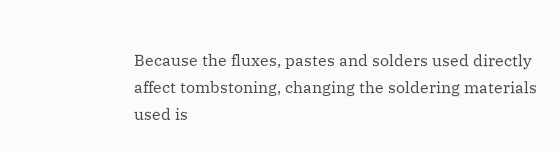Because the fluxes, pastes and solders used directly affect tombstoning, changing the soldering materials used is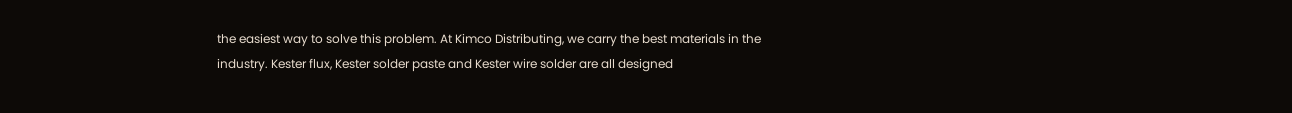the easiest way to solve this problem. At Kimco Distributing, we carry the best materials in the industry. Kester flux, Kester solder paste and Kester wire solder are all designed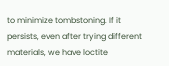to minimize tombstoning. If it persists, even after trying different materials, we have loctite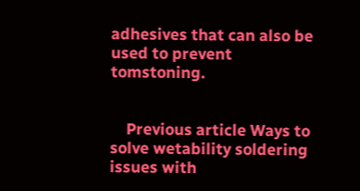adhesives that can also be used to prevent tomstoning.


    Previous article Ways to solve wetability soldering issues with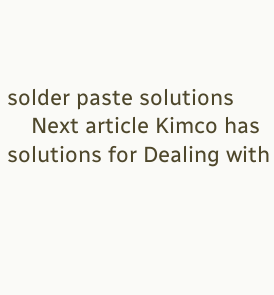solder paste solutions
    Next article Kimco has solutions for Dealing with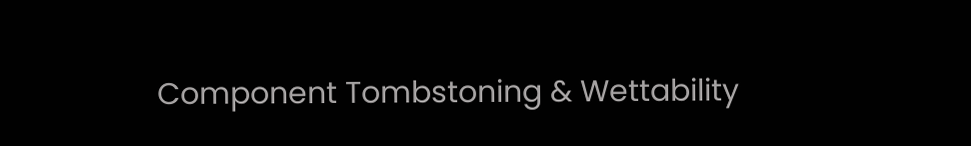Component Tombstoning & Wettability